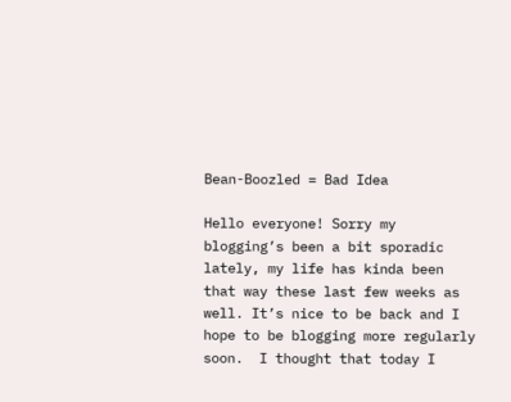Bean-Boozled = Bad Idea

Hello everyone! Sorry my blogging’s been a bit sporadic lately, my life has kinda been that way these last few weeks as well. It’s nice to be back and I hope to be blogging more regularly soon.  I thought that today I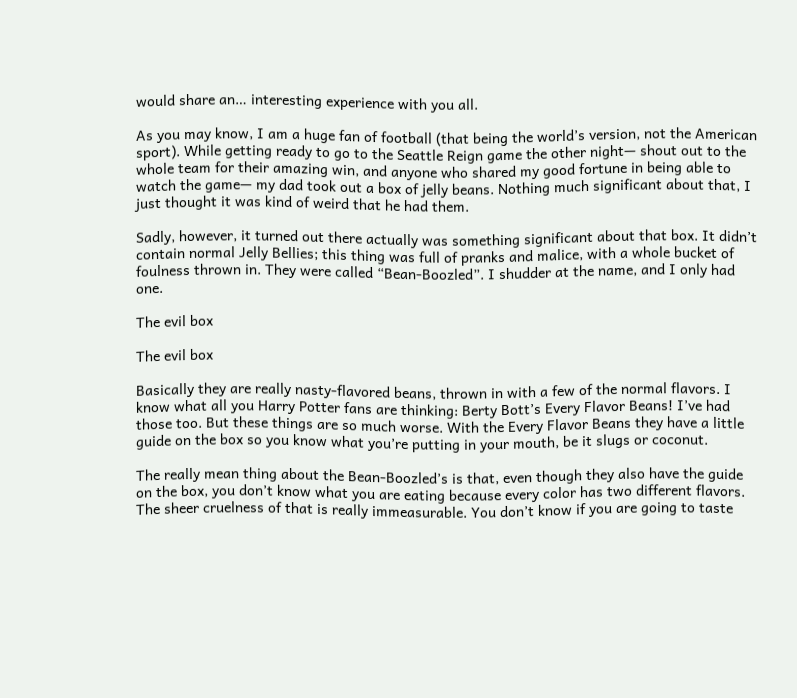would share an… interesting experience with you all.

As you may know, I am a huge fan of football (that being the world’s version, not the American sport). While getting ready to go to the Seattle Reign game the other night— shout out to the whole team for their amazing win, and anyone who shared my good fortune in being able to watch the game— my dad took out a box of jelly beans. Nothing much significant about that, I just thought it was kind of weird that he had them.

Sadly, however, it turned out there actually was something significant about that box. It didn’t contain normal Jelly Bellies; this thing was full of pranks and malice, with a whole bucket of foulness thrown in. They were called “Bean-Boozled”. I shudder at the name, and I only had one.

The evil box

The evil box

Basically they are really nasty-flavored beans, thrown in with a few of the normal flavors. I know what all you Harry Potter fans are thinking: Berty Bott’s Every Flavor Beans! I’ve had those too. But these things are so much worse. With the Every Flavor Beans they have a little guide on the box so you know what you’re putting in your mouth, be it slugs or coconut.

The really mean thing about the Bean-Boozled’s is that, even though they also have the guide on the box, you don’t know what you are eating because every color has two different flavors. The sheer cruelness of that is really immeasurable. You don’t know if you are going to taste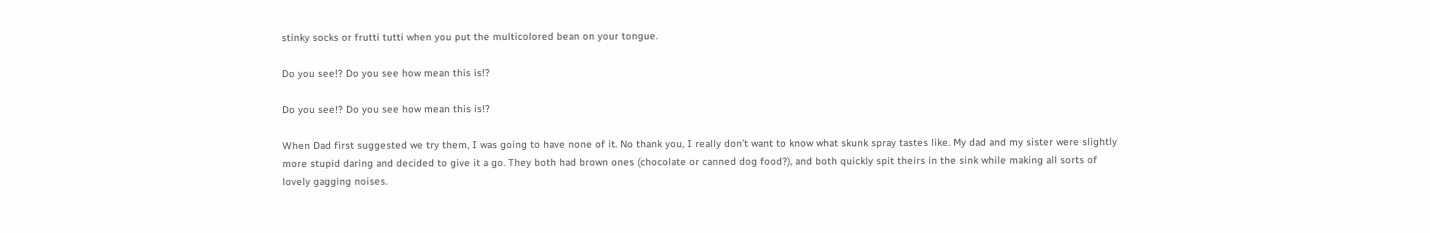stinky socks or frutti tutti when you put the multicolored bean on your tongue.

Do you see!? Do you see how mean this is!?

Do you see!? Do you see how mean this is!?

When Dad first suggested we try them, I was going to have none of it. No thank you, I really don’t want to know what skunk spray tastes like. My dad and my sister were slightly more stupid daring and decided to give it a go. They both had brown ones (chocolate or canned dog food?), and both quickly spit theirs in the sink while making all sorts of lovely gagging noises.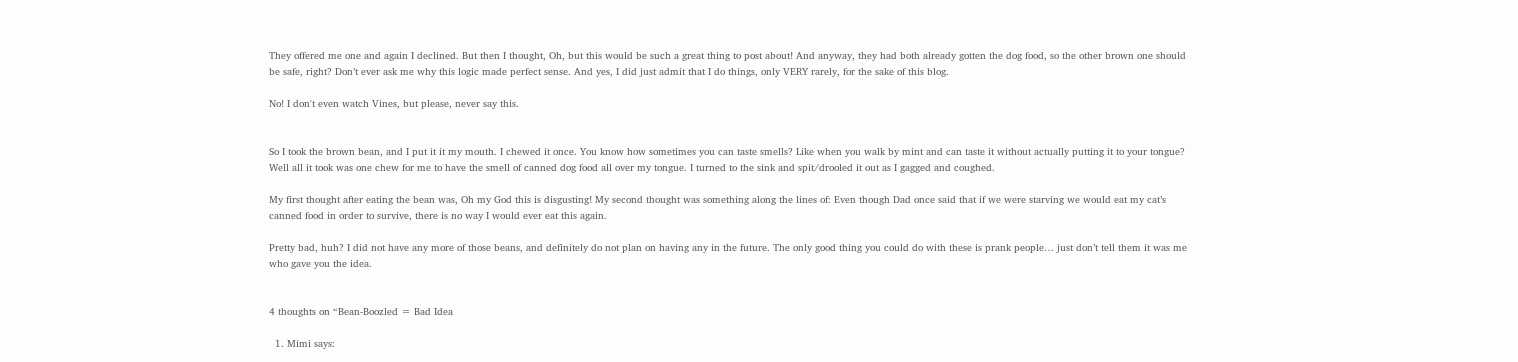They offered me one and again I declined. But then I thought, Oh, but this would be such a great thing to post about! And anyway, they had both already gotten the dog food, so the other brown one should be safe, right? Don’t ever ask me why this logic made perfect sense. And yes, I did just admit that I do things, only VERY rarely, for the sake of this blog.

No! I don't even watch Vines, but please, never say this.


So I took the brown bean, and I put it it my mouth. I chewed it once. You know how sometimes you can taste smells? Like when you walk by mint and can taste it without actually putting it to your tongue? Well all it took was one chew for me to have the smell of canned dog food all over my tongue. I turned to the sink and spit/drooled it out as I gagged and coughed.

My first thought after eating the bean was, Oh my God this is disgusting! My second thought was something along the lines of: Even though Dad once said that if we were starving we would eat my cat’s canned food in order to survive, there is no way I would ever eat this again.

Pretty bad, huh? I did not have any more of those beans, and definitely do not plan on having any in the future. The only good thing you could do with these is prank people… just don’t tell them it was me who gave you the idea.


4 thoughts on “Bean-Boozled = Bad Idea

  1. Mimi says: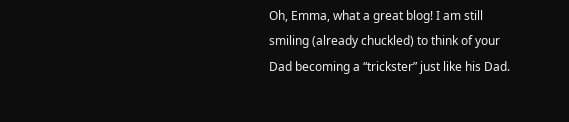Oh, Emma, what a great blog! I am still smiling (already chuckled) to think of your Dad becoming a “trickster” just like his Dad.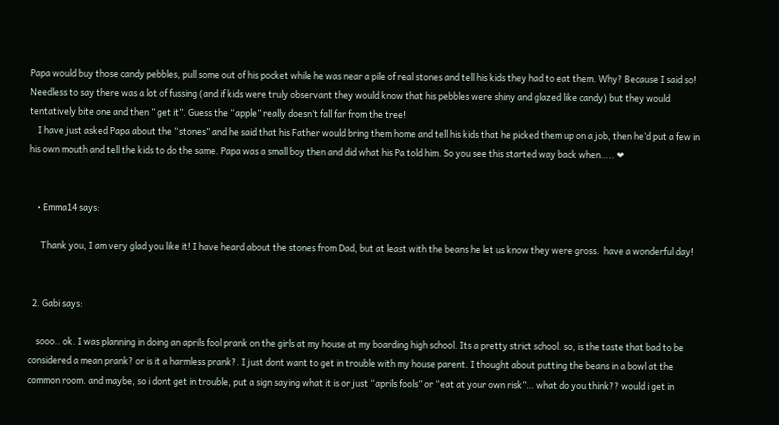Papa would buy those candy pebbles, pull some out of his pocket while he was near a pile of real stones and tell his kids they had to eat them. Why? Because I said so! Needless to say there was a lot of fussing (and if kids were truly observant they would know that his pebbles were shiny and glazed like candy) but they would tentatively bite one and then ” get it”. Guess the “apple” really doesn’t fall far from the tree!
    I have just asked Papa about the “stones” and he said that his Father would bring them home and tell his kids that he picked them up on a job, then he’d put a few in his own mouth and tell the kids to do the same. Papa was a small boy then and did what his Pa told him. So you see this started way back when….. ❤


    • Emma14 says:

      Thank you, I am very glad you like it! I have heard about the stones from Dad, but at least with the beans he let us know they were gross.  have a wonderful day!


  2. Gabi says:

    sooo.. ok. I was planning in doing an aprils fool prank on the girls at my house at my boarding high school. Its a pretty strict school. so, is the taste that bad to be considered a mean prank? or is it a harmless prank?. I just dont want to get in trouble with my house parent. I thought about putting the beans in a bowl at the common room. and maybe, so i dont get in trouble, put a sign saying what it is or just “aprils fools” or “eat at your own risk”… what do you think?? would i get in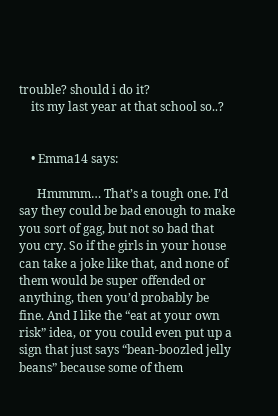trouble? should i do it?
    its my last year at that school so..?


    • Emma14 says:

      Hmmmm… That’s a tough one. I’d say they could be bad enough to make you sort of gag, but not so bad that you cry. So if the girls in your house can take a joke like that, and none of them would be super offended or anything, then you’d probably be fine. And I like the “eat at your own risk” idea, or you could even put up a sign that just says “bean-boozled jelly beans” because some of them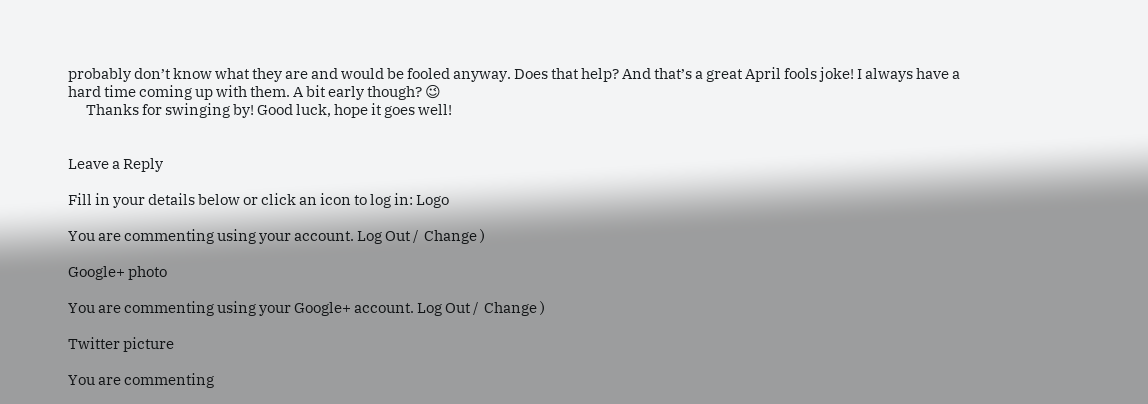probably don’t know what they are and would be fooled anyway. Does that help? And that’s a great April fools joke! I always have a hard time coming up with them. A bit early though? 😉
      Thanks for swinging by! Good luck, hope it goes well!


Leave a Reply

Fill in your details below or click an icon to log in: Logo

You are commenting using your account. Log Out /  Change )

Google+ photo

You are commenting using your Google+ account. Log Out /  Change )

Twitter picture

You are commenting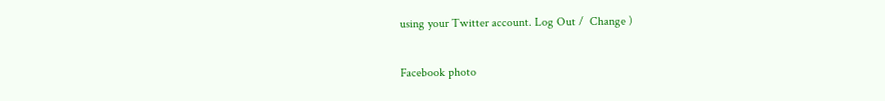using your Twitter account. Log Out /  Change )

Facebook photo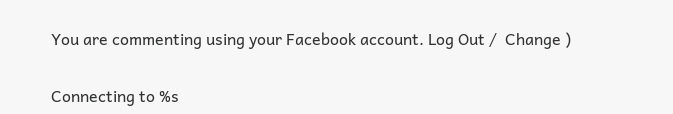You are commenting using your Facebook account. Log Out /  Change )


Connecting to %s